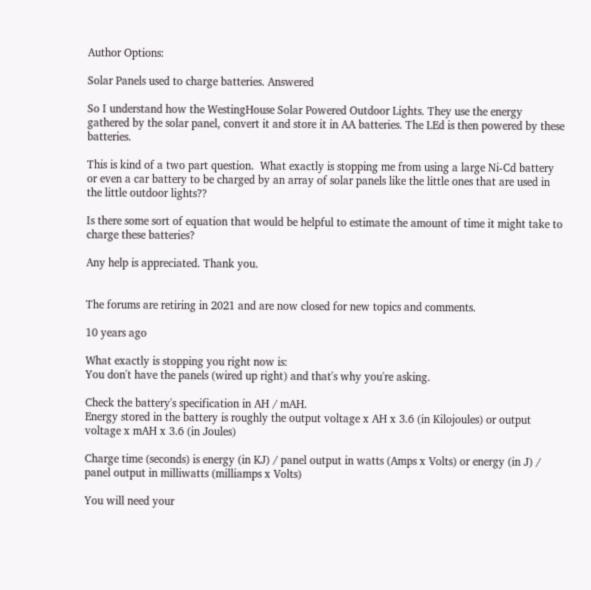Author Options:

Solar Panels used to charge batteries. Answered

So I understand how the WestingHouse Solar Powered Outdoor Lights. They use the energy gathered by the solar panel, convert it and store it in AA batteries. The LEd is then powered by these batteries.

This is kind of a two part question.  What exactly is stopping me from using a large Ni-Cd battery or even a car battery to be charged by an array of solar panels like the little ones that are used in the little outdoor lights??

Is there some sort of equation that would be helpful to estimate the amount of time it might take to charge these batteries?

Any help is appreciated. Thank you.


The forums are retiring in 2021 and are now closed for new topics and comments.

10 years ago

What exactly is stopping you right now is:
You don't have the panels (wired up right) and that's why you're asking.

Check the battery's specification in AH / mAH.
Energy stored in the battery is roughly the output voltage x AH x 3.6 (in Kilojoules) or output voltage x mAH x 3.6 (in Joules)

Charge time (seconds) is energy (in KJ) / panel output in watts (Amps x Volts) or energy (in J) / panel output in milliwatts (milliamps x Volts)

You will need your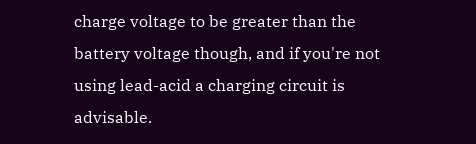charge voltage to be greater than the battery voltage though, and if you're not using lead-acid a charging circuit is advisable.